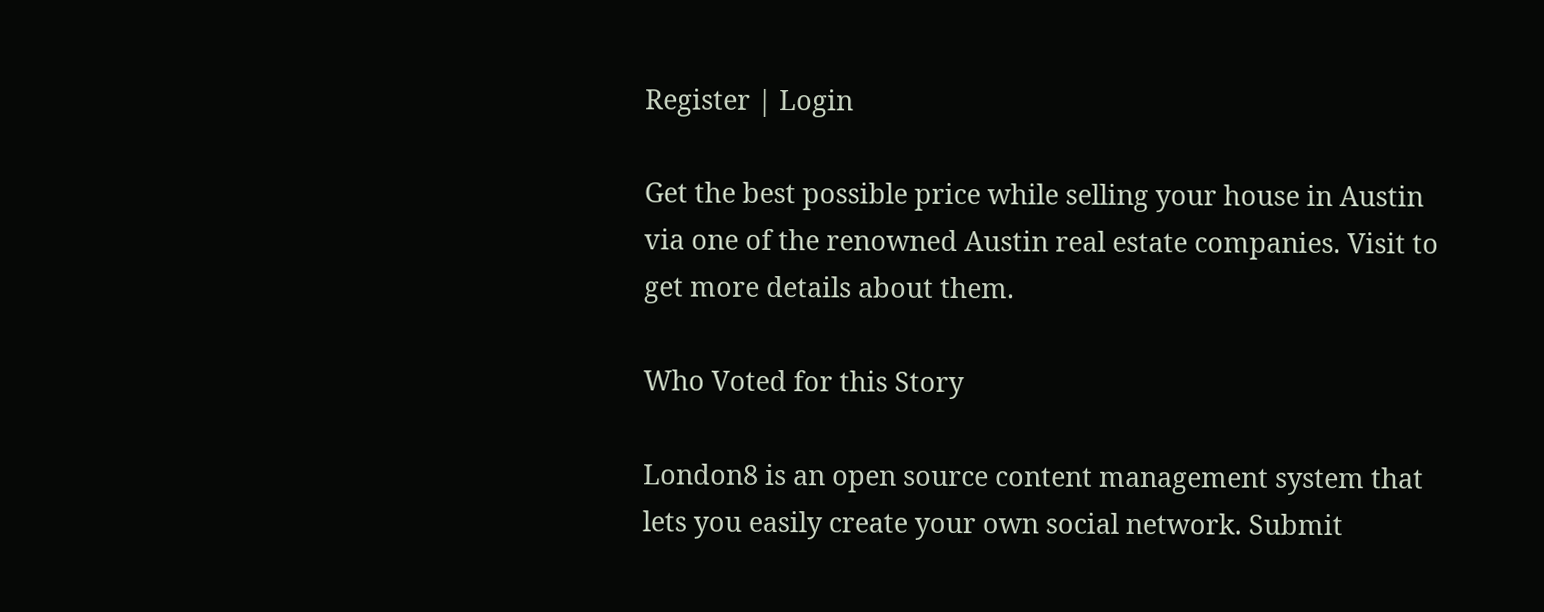Register | Login

Get the best possible price while selling your house in Austin via one of the renowned Austin real estate companies. Visit to get more details about them.

Who Voted for this Story

London8 is an open source content management system that lets you easily create your own social network. Submit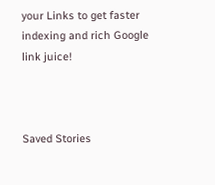your Links to get faster indexing and rich Google link juice!



Saved Stories